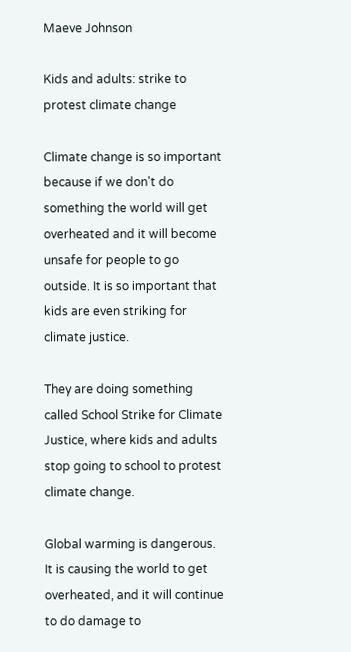Maeve Johnson

Kids and adults: strike to protest climate change

Climate change is so important because if we don't do something the world will get overheated and it will become unsafe for people to go outside. It is so important that kids are even striking for climate justice.

They are doing something called School Strike for Climate Justice, where kids and adults stop going to school to protest climate change.

Global warming is dangerous. It is causing the world to get overheated, and it will continue to do damage to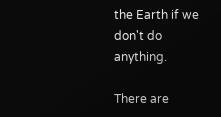the Earth if we don't do anything.

There are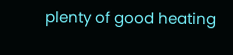plenty of good heating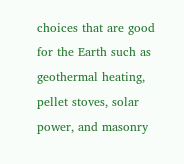choices that are good for the Earth such as geothermal heating, pellet stoves, solar power, and masonry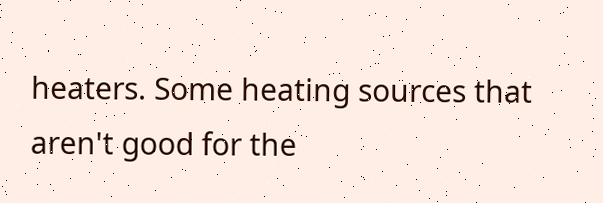heaters. Some heating sources that aren't good for the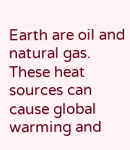Earth are oil and natural gas. These heat sources can cause global warming and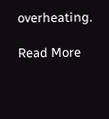overheating.

Read More